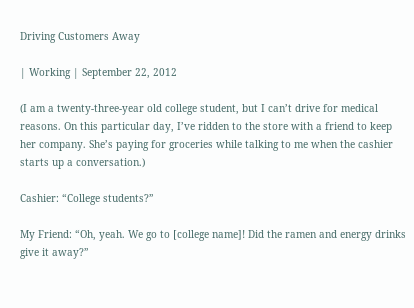Driving Customers Away

| Working | September 22, 2012

(I am a twenty-three-year old college student, but I can’t drive for medical reasons. On this particular day, I’ve ridden to the store with a friend to keep her company. She’s paying for groceries while talking to me when the cashier starts up a conversation.)

Cashier: “College students?”

My Friend: “Oh, yeah. We go to [college name]! Did the ramen and energy drinks give it away?”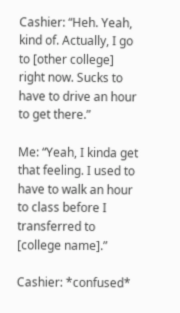Cashier: “Heh. Yeah, kind of. Actually, I go to [other college] right now. Sucks to have to drive an hour to get there.”

Me: “Yeah, I kinda get that feeling. I used to have to walk an hour to class before I transferred to [college name].”

Cashier: *confused*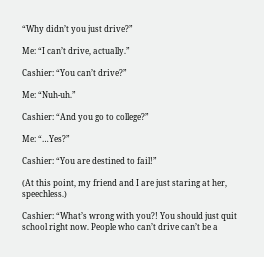“Why didn’t you just drive?”

Me: “I can’t drive, actually.”

Cashier: “You can’t drive?”

Me: “Nuh-uh.”

Cashier: “And you go to college?”

Me: “…Yes?”

Cashier: “You are destined to fail!”

(At this point, my friend and I are just staring at her, speechless.)

Cashier: “What’s wrong with you?! You should just quit school right now. People who can’t drive can’t be a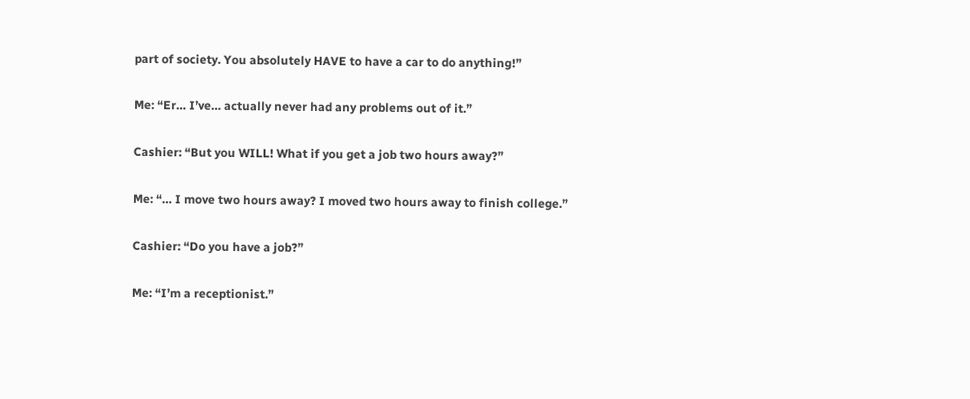part of society. You absolutely HAVE to have a car to do anything!”

Me: “Er… I’ve… actually never had any problems out of it.”

Cashier: “But you WILL! What if you get a job two hours away?”

Me: “… I move two hours away? I moved two hours away to finish college.”

Cashier: “Do you have a job?”

Me: “I’m a receptionist.”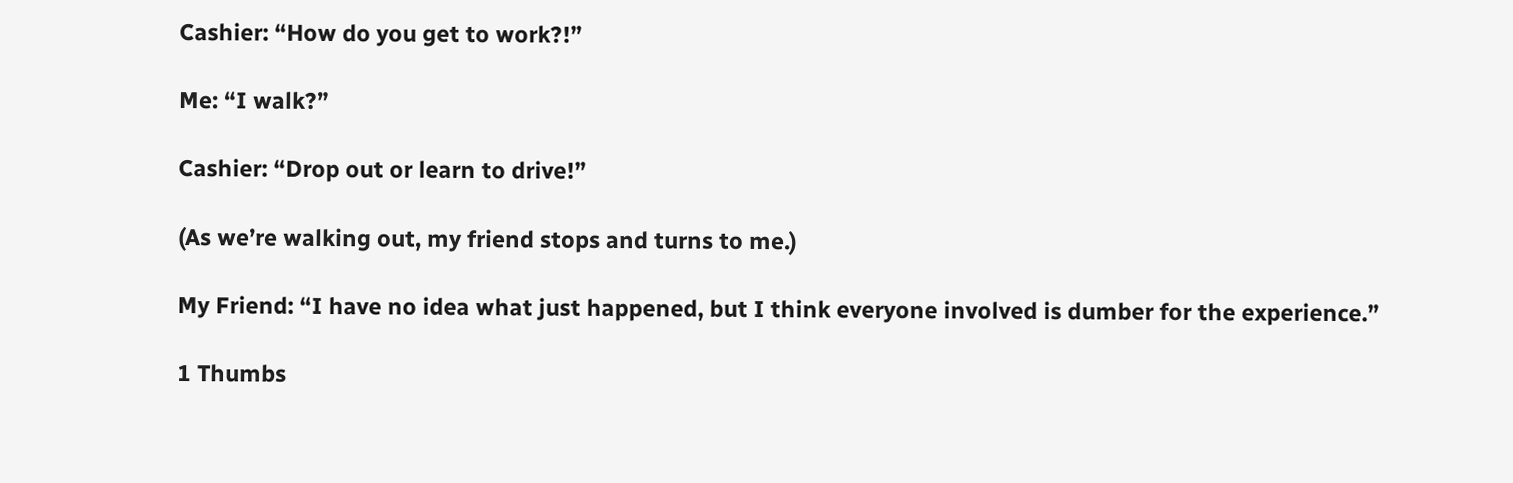Cashier: “How do you get to work?!”

Me: “I walk?”

Cashier: “Drop out or learn to drive!”

(As we’re walking out, my friend stops and turns to me.)

My Friend: “I have no idea what just happened, but I think everyone involved is dumber for the experience.”

1 Thumbs